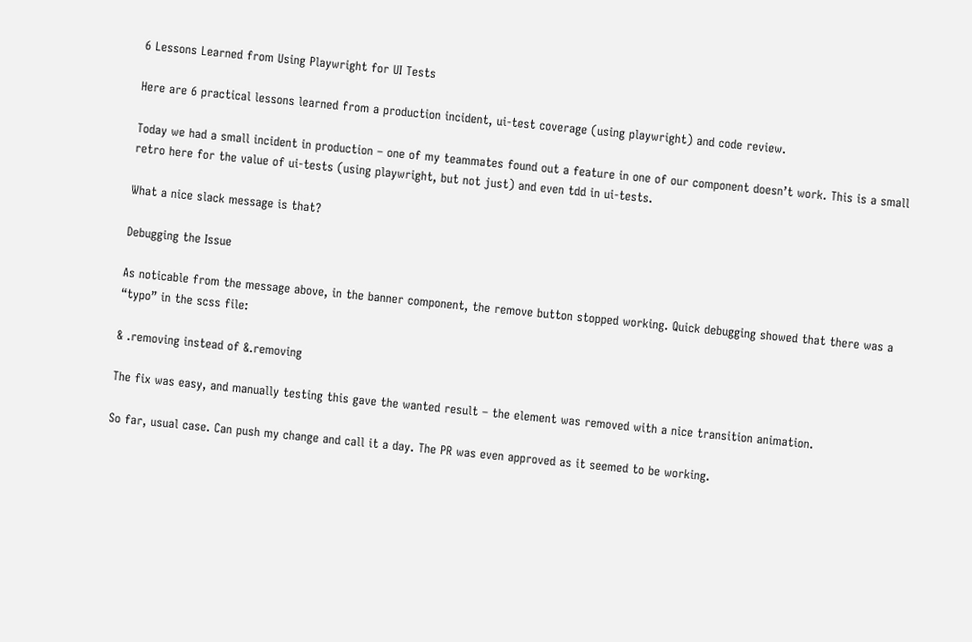6 Lessons Learned from Using Playwright for UI Tests

Here are 6 practical lessons learned from a production incident, ui-test coverage (using playwright) and code review.

Today we had a small incident in production – one of my teammates found out a feature in one of our component doesn’t work. This is a small retro here for the value of ui-tests (using playwright, but not just) and even tdd in ui-tests.

What a nice slack message is that?

Debugging the Issue

As noticable from the message above, in the banner component, the remove button stopped working. Quick debugging showed that there was a “typo” in the scss file:

& .removing instead of &.removing

The fix was easy, and manually testing this gave the wanted result – the element was removed with a nice transition animation.

So far, usual case. Can push my change and call it a day. The PR was even approved as it seemed to be working.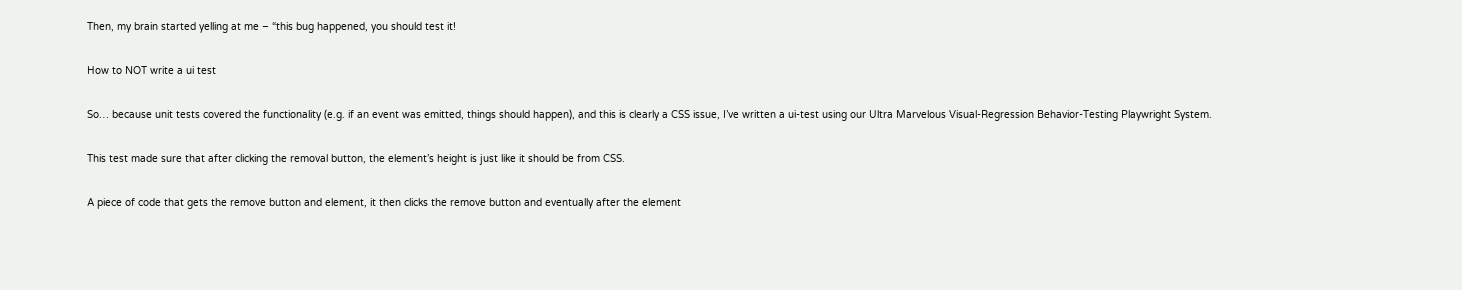Then, my brain started yelling at me – “this bug happened, you should test it!

How to NOT write a ui test

So… because unit tests covered the functionality (e.g. if an event was emitted, things should happen), and this is clearly a CSS issue, I’ve written a ui-test using our Ultra Marvelous Visual-Regression Behavior-Testing Playwright System.

This test made sure that after clicking the removal button, the element’s height is just like it should be from CSS.

A piece of code that gets the remove button and element, it then clicks the remove button and eventually after the element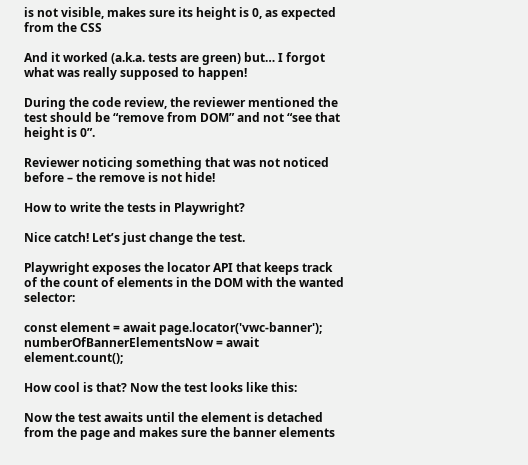is not visible, makes sure its height is 0, as expected from the CSS

And it worked (a.k.a. tests are green) but… I forgot what was really supposed to happen!

During the code review, the reviewer mentioned the test should be “remove from DOM” and not “see that height is 0”.

Reviewer noticing something that was not noticed before – the remove is not hide!

How to write the tests in Playwright?

Nice catch! Let’s just change the test.

Playwright exposes the locator API that keeps track of the count of elements in the DOM with the wanted selector:

const element = await page.locator('vwc-banner');
numberOfBannerElementsNow = await element.count();

How cool is that? Now the test looks like this:

Now the test awaits until the element is detached from the page and makes sure the banner elements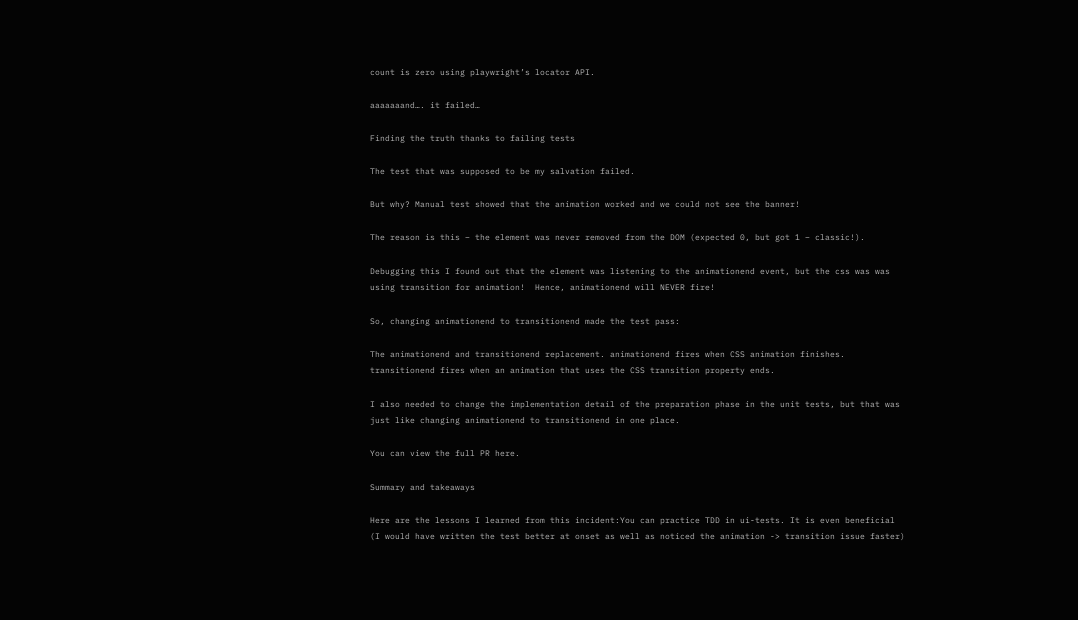count is zero using playwright’s locator API.

aaaaaaand…. it failed…

Finding the truth thanks to failing tests

The test that was supposed to be my salvation failed.

But why? Manual test showed that the animation worked and we could not see the banner!

The reason is this – the element was never removed from the DOM (expected 0, but got 1 – classic!).

Debugging this I found out that the element was listening to the animationend event, but the css was was using transition for animation!  Hence, animationend will NEVER fire!

So, changing animationend to transitionend made the test pass:

The animationend and transitionend replacement. animationend fires when CSS animation finishes. transitionend fires when an animation that uses the CSS transition property ends.

I also needed to change the implementation detail of the preparation phase in the unit tests, but that was just like changing animationend to transitionend in one place.

You can view the full PR here.

Summary and takeaways

Here are the lessons I learned from this incident:You can practice TDD in ui-tests. It is even beneficial (I would have written the test better at onset as well as noticed the animation -> transition issue faster)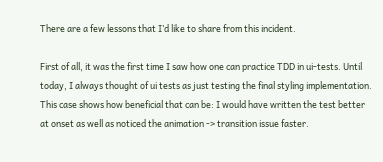There are a few lessons that I’d like to share from this incident.

First of all, it was the first time I saw how one can practice TDD in ui-tests. Until today, I always thought of ui tests as just testing the final styling implementation. This case shows how beneficial that can be: I would have written the test better at onset as well as noticed the animation -> transition issue faster.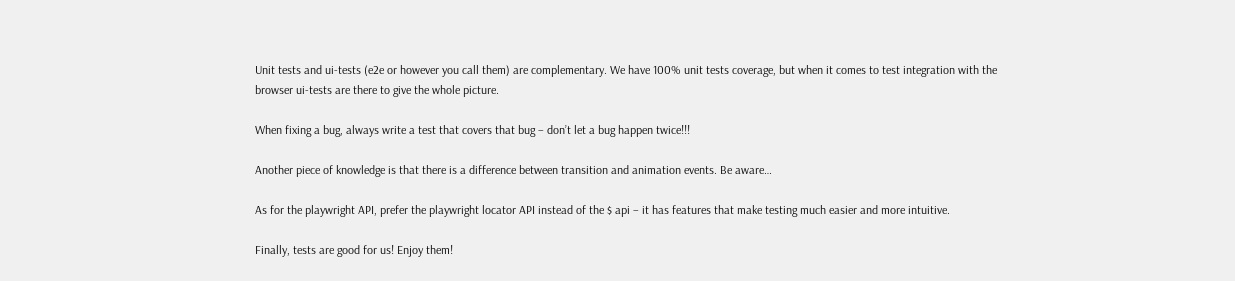Unit tests and ui-tests (e2e or however you call them) are complementary. We have 100% unit tests coverage, but when it comes to test integration with the browser ui-tests are there to give the whole picture.

When fixing a bug, always write a test that covers that bug – don’t let a bug happen twice!!!

Another piece of knowledge is that there is a difference between transition and animation events. Be aware…

As for the playwright API, prefer the playwright locator API instead of the $ api – it has features that make testing much easier and more intuitive.

Finally, tests are good for us! Enjoy them!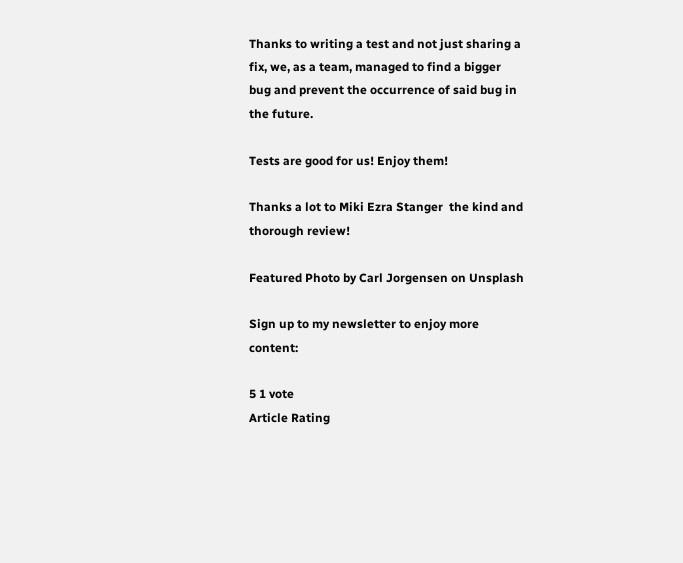Thanks to writing a test and not just sharing a fix, we, as a team, managed to find a bigger bug and prevent the occurrence of said bug in the future.

Tests are good for us! Enjoy them!

Thanks a lot to Miki Ezra Stanger  the kind and thorough review!

Featured Photo by Carl Jorgensen on Unsplash

Sign up to my newsletter to enjoy more content:

5 1 vote
Article Rating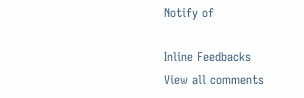Notify of

Inline Feedbacks
View all comments